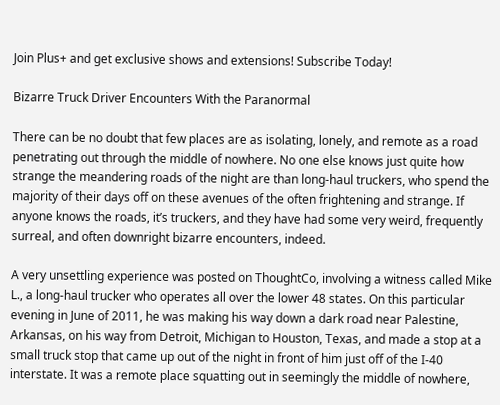Join Plus+ and get exclusive shows and extensions! Subscribe Today!

Bizarre Truck Driver Encounters With the Paranormal

There can be no doubt that few places are as isolating, lonely, and remote as a road penetrating out through the middle of nowhere. No one else knows just quite how strange the meandering roads of the night are than long-haul truckers, who spend the majority of their days off on these avenues of the often frightening and strange. If anyone knows the roads, it’s truckers, and they have had some very weird, frequently surreal, and often downright bizarre encounters, indeed.

A very unsettling experience was posted on ThoughtCo, involving a witness called Mike L., a long-haul trucker who operates all over the lower 48 states. On this particular evening in June of 2011, he was making his way down a dark road near Palestine, Arkansas, on his way from Detroit, Michigan to Houston, Texas, and made a stop at a small truck stop that came up out of the night in front of him just off of the I-40 interstate. It was a remote place squatting out in seemingly the middle of nowhere,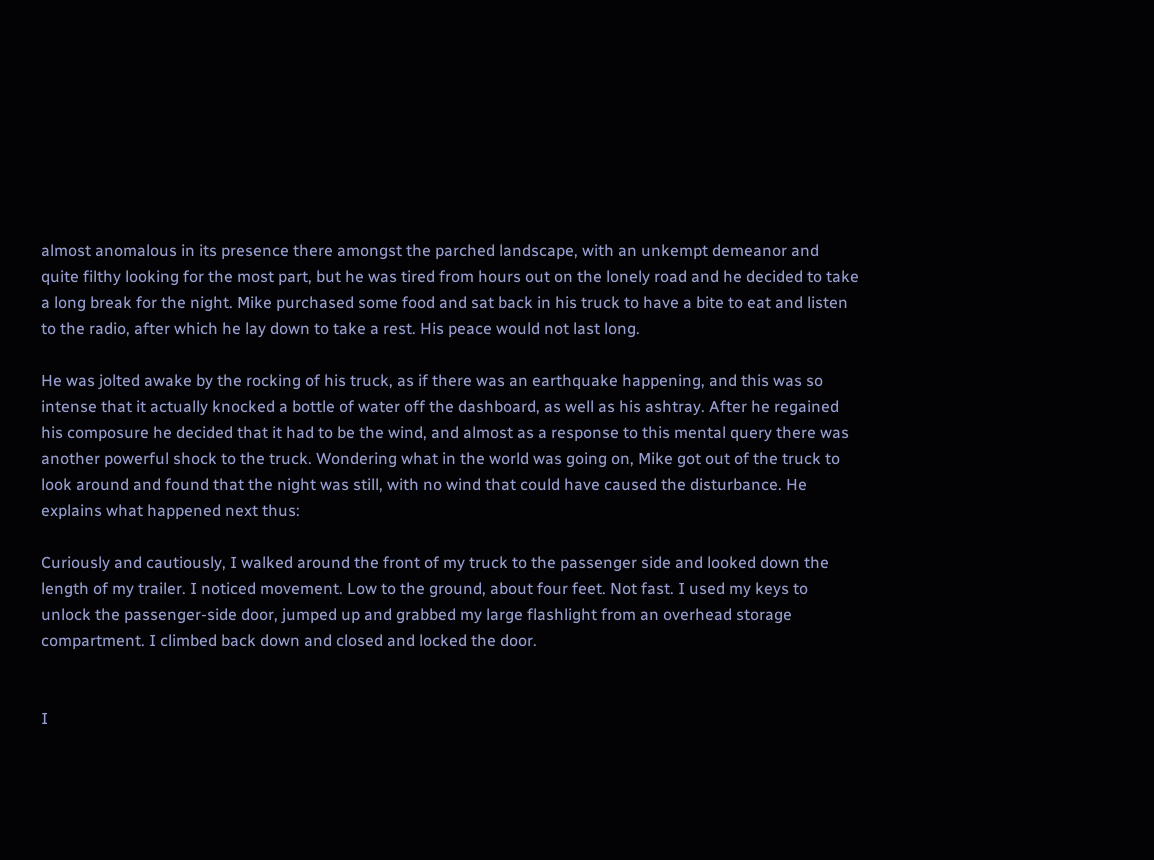almost anomalous in its presence there amongst the parched landscape, with an unkempt demeanor and quite filthy looking for the most part, but he was tired from hours out on the lonely road and he decided to take a long break for the night. Mike purchased some food and sat back in his truck to have a bite to eat and listen to the radio, after which he lay down to take a rest. His peace would not last long.

He was jolted awake by the rocking of his truck, as if there was an earthquake happening, and this was so intense that it actually knocked a bottle of water off the dashboard, as well as his ashtray. After he regained his composure he decided that it had to be the wind, and almost as a response to this mental query there was another powerful shock to the truck. Wondering what in the world was going on, Mike got out of the truck to look around and found that the night was still, with no wind that could have caused the disturbance. He explains what happened next thus:

Curiously and cautiously, I walked around the front of my truck to the passenger side and looked down the length of my trailer. I noticed movement. Low to the ground, about four feet. Not fast. I used my keys to unlock the passenger-side door, jumped up and grabbed my large flashlight from an overhead storage compartment. I climbed back down and closed and locked the door.


I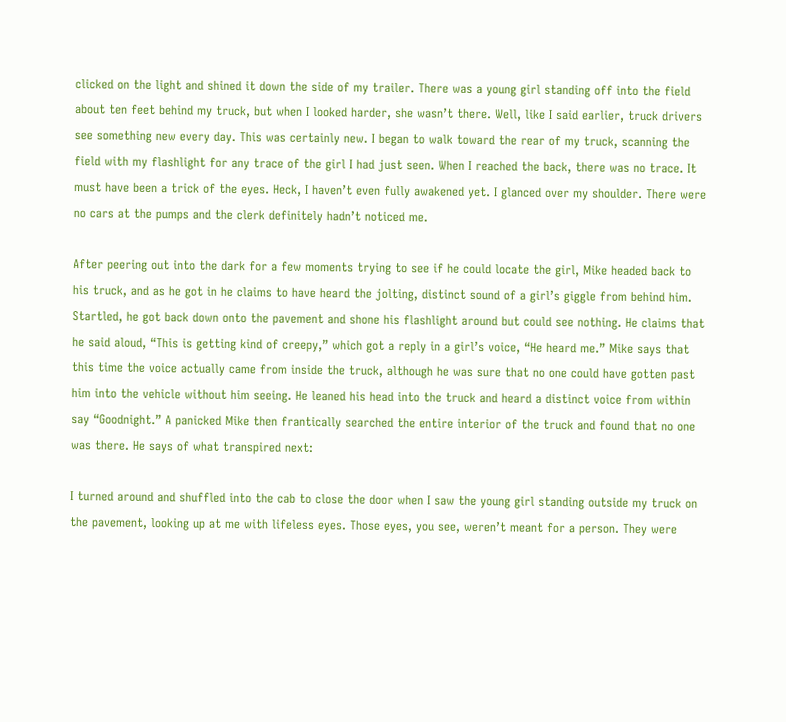clicked on the light and shined it down the side of my trailer. There was a young girl standing off into the field about ten feet behind my truck, but when I looked harder, she wasn’t there. Well, like I said earlier, truck drivers see something new every day. This was certainly new. I began to walk toward the rear of my truck, scanning the field with my flashlight for any trace of the girl I had just seen. When I reached the back, there was no trace. It must have been a trick of the eyes. Heck, I haven’t even fully awakened yet. I glanced over my shoulder. There were no cars at the pumps and the clerk definitely hadn’t noticed me.

After peering out into the dark for a few moments trying to see if he could locate the girl, Mike headed back to his truck, and as he got in he claims to have heard the jolting, distinct sound of a girl’s giggle from behind him. Startled, he got back down onto the pavement and shone his flashlight around but could see nothing. He claims that he said aloud, “This is getting kind of creepy,” which got a reply in a girl’s voice, “He heard me.” Mike says that this time the voice actually came from inside the truck, although he was sure that no one could have gotten past him into the vehicle without him seeing. He leaned his head into the truck and heard a distinct voice from within say “Goodnight.” A panicked Mike then frantically searched the entire interior of the truck and found that no one was there. He says of what transpired next:

I turned around and shuffled into the cab to close the door when I saw the young girl standing outside my truck on the pavement, looking up at me with lifeless eyes. Those eyes, you see, weren’t meant for a person. They were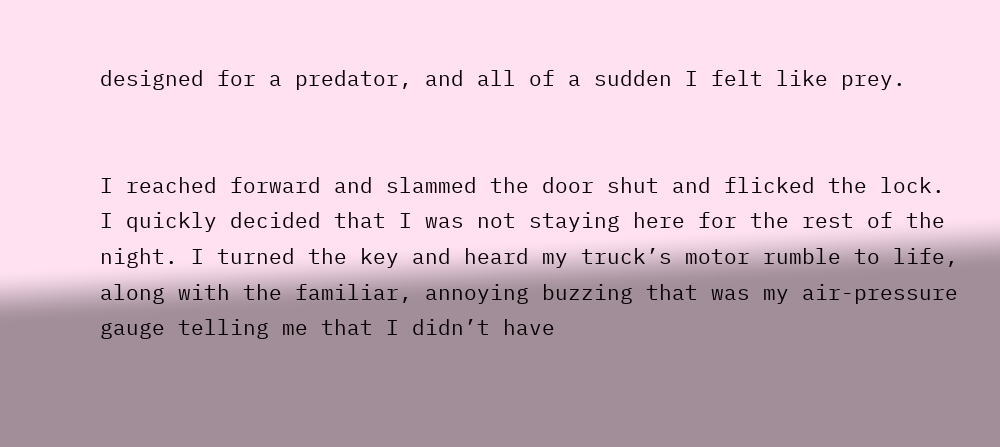designed for a predator, and all of a sudden I felt like prey.


I reached forward and slammed the door shut and flicked the lock. I quickly decided that I was not staying here for the rest of the night. I turned the key and heard my truck’s motor rumble to life, along with the familiar, annoying buzzing that was my air-pressure gauge telling me that I didn’t have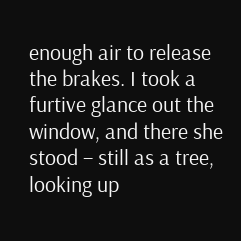enough air to release the brakes. I took a furtive glance out the window, and there she stood – still as a tree, looking up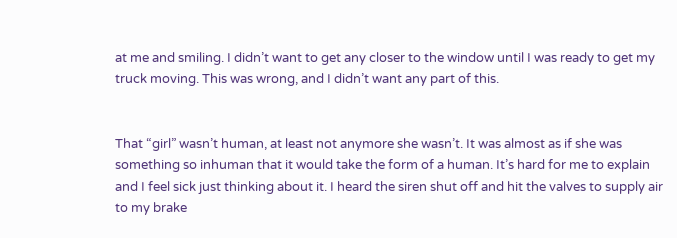at me and smiling. I didn’t want to get any closer to the window until I was ready to get my truck moving. This was wrong, and I didn’t want any part of this.


That “girl” wasn’t human, at least not anymore she wasn’t. It was almost as if she was something so inhuman that it would take the form of a human. It’s hard for me to explain and I feel sick just thinking about it. I heard the siren shut off and hit the valves to supply air to my brake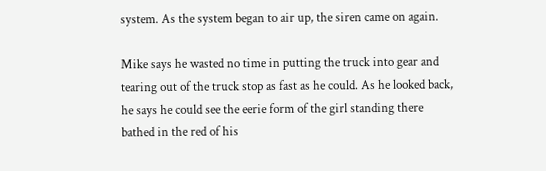system. As the system began to air up, the siren came on again.

Mike says he wasted no time in putting the truck into gear and tearing out of the truck stop as fast as he could. As he looked back, he says he could see the eerie form of the girl standing there bathed in the red of his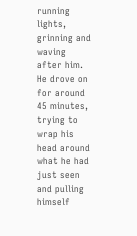running lights, grinning and waving after him. He drove on for around 45 minutes, trying to wrap his head around what he had just seen and pulling himself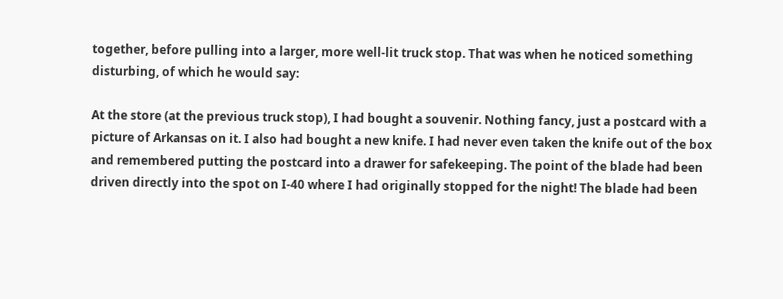together, before pulling into a larger, more well-lit truck stop. That was when he noticed something disturbing, of which he would say:

At the store (at the previous truck stop), I had bought a souvenir. Nothing fancy, just a postcard with a picture of Arkansas on it. I also had bought a new knife. I had never even taken the knife out of the box and remembered putting the postcard into a drawer for safekeeping. The point of the blade had been driven directly into the spot on I-40 where I had originally stopped for the night! The blade had been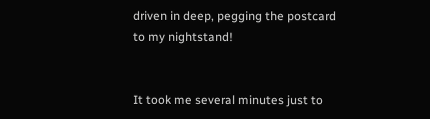driven in deep, pegging the postcard to my nightstand!


It took me several minutes just to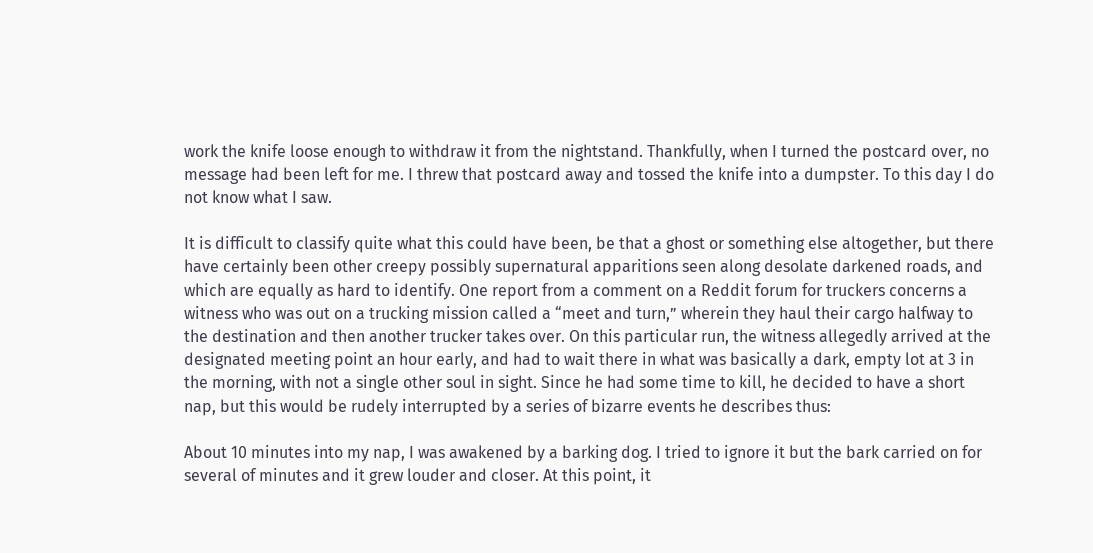work the knife loose enough to withdraw it from the nightstand. Thankfully, when I turned the postcard over, no message had been left for me. I threw that postcard away and tossed the knife into a dumpster. To this day I do not know what I saw.

It is difficult to classify quite what this could have been, be that a ghost or something else altogether, but there have certainly been other creepy possibly supernatural apparitions seen along desolate darkened roads, and which are equally as hard to identify. One report from a comment on a Reddit forum for truckers concerns a witness who was out on a trucking mission called a “meet and turn,” wherein they haul their cargo halfway to the destination and then another trucker takes over. On this particular run, the witness allegedly arrived at the designated meeting point an hour early, and had to wait there in what was basically a dark, empty lot at 3 in the morning, with not a single other soul in sight. Since he had some time to kill, he decided to have a short nap, but this would be rudely interrupted by a series of bizarre events he describes thus:

About 10 minutes into my nap, I was awakened by a barking dog. I tried to ignore it but the bark carried on for several of minutes and it grew louder and closer. At this point, it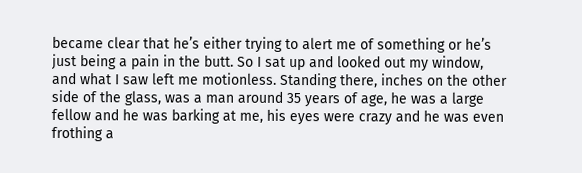became clear that he’s either trying to alert me of something or he’s just being a pain in the butt. So I sat up and looked out my window, and what I saw left me motionless. Standing there, inches on the other side of the glass, was a man around 35 years of age, he was a large fellow and he was barking at me, his eyes were crazy and he was even frothing a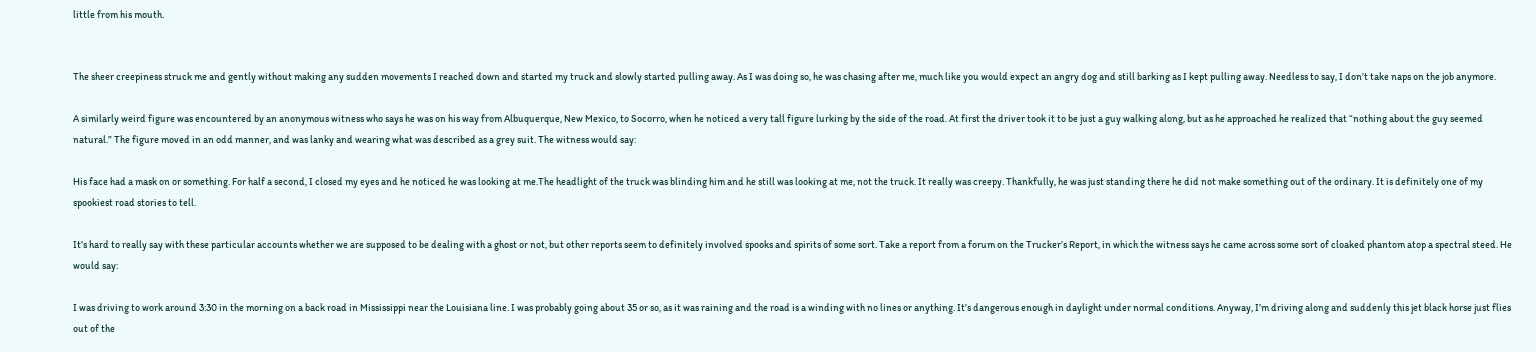little from his mouth.


The sheer creepiness struck me and gently without making any sudden movements I reached down and started my truck and slowly started pulling away. As I was doing so, he was chasing after me, much like you would expect an angry dog and still barking as I kept pulling away. Needless to say, I don’t take naps on the job anymore.

A similarly weird figure was encountered by an anonymous witness who says he was on his way from Albuquerque, New Mexico, to Socorro, when he noticed a very tall figure lurking by the side of the road. At first the driver took it to be just a guy walking along, but as he approached he realized that “nothing about the guy seemed natural.” The figure moved in an odd manner, and was lanky and wearing what was described as a grey suit. The witness would say:

His face had a mask on or something. For half a second, I closed my eyes and he noticed he was looking at me.The headlight of the truck was blinding him and he still was looking at me, not the truck. It really was creepy. Thankfully, he was just standing there he did not make something out of the ordinary. It is definitely one of my spookiest road stories to tell.

It’s hard to really say with these particular accounts whether we are supposed to be dealing with a ghost or not, but other reports seem to definitely involved spooks and spirits of some sort. Take a report from a forum on the Trucker’s Report, in which the witness says he came across some sort of cloaked phantom atop a spectral steed. He would say:

I was driving to work around 3:30 in the morning on a back road in Mississippi near the Louisiana line. I was probably going about 35 or so, as it was raining and the road is a winding with no lines or anything. It’s dangerous enough in daylight under normal conditions. Anyway, I’m driving along and suddenly this jet black horse just flies out of the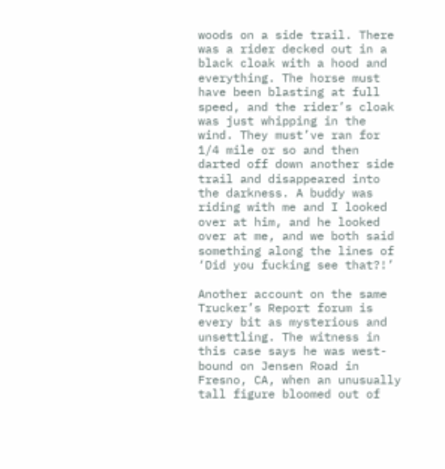woods on a side trail. There was a rider decked out in a black cloak with a hood and everything. The horse must have been blasting at full speed, and the rider’s cloak was just whipping in the wind. They must’ve ran for 1/4 mile or so and then darted off down another side trail and disappeared into the darkness. A buddy was riding with me and I looked over at him, and he looked over at me, and we both said something along the lines of ‘Did you fucking see that?!’

Another account on the same Trucker’s Report forum is every bit as mysterious and unsettling. The witness in this case says he was west-bound on Jensen Road in Fresno, CA, when an unusually tall figure bloomed out of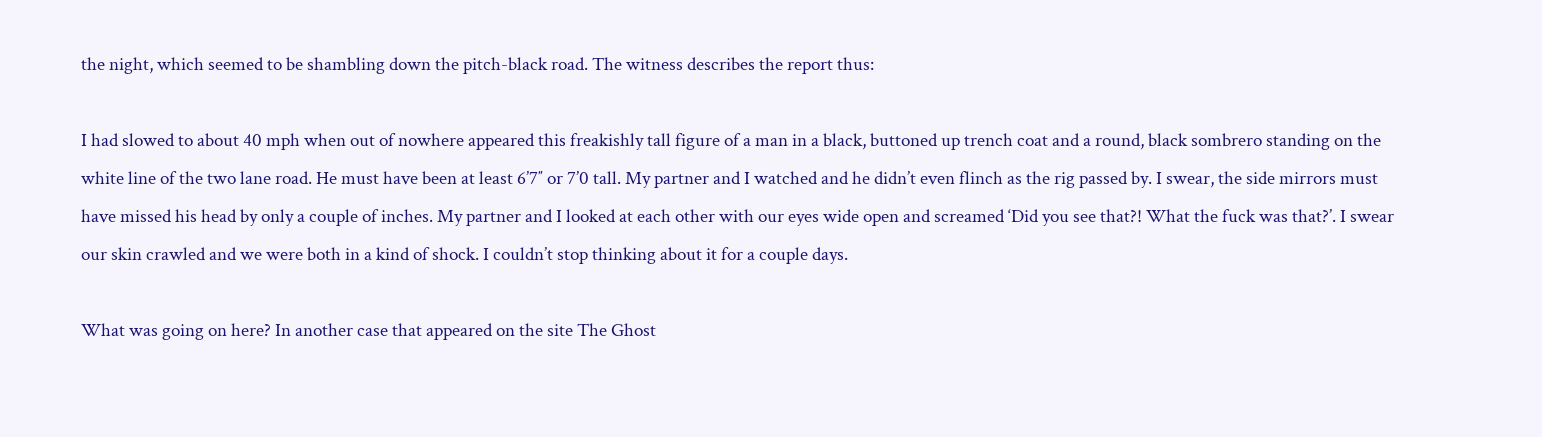the night, which seemed to be shambling down the pitch-black road. The witness describes the report thus:

I had slowed to about 40 mph when out of nowhere appeared this freakishly tall figure of a man in a black, buttoned up trench coat and a round, black sombrero standing on the white line of the two lane road. He must have been at least 6’7″ or 7’0 tall. My partner and I watched and he didn’t even flinch as the rig passed by. I swear, the side mirrors must have missed his head by only a couple of inches. My partner and I looked at each other with our eyes wide open and screamed ‘Did you see that?! What the fuck was that?’. I swear our skin crawled and we were both in a kind of shock. I couldn’t stop thinking about it for a couple days.

What was going on here? In another case that appeared on the site The Ghost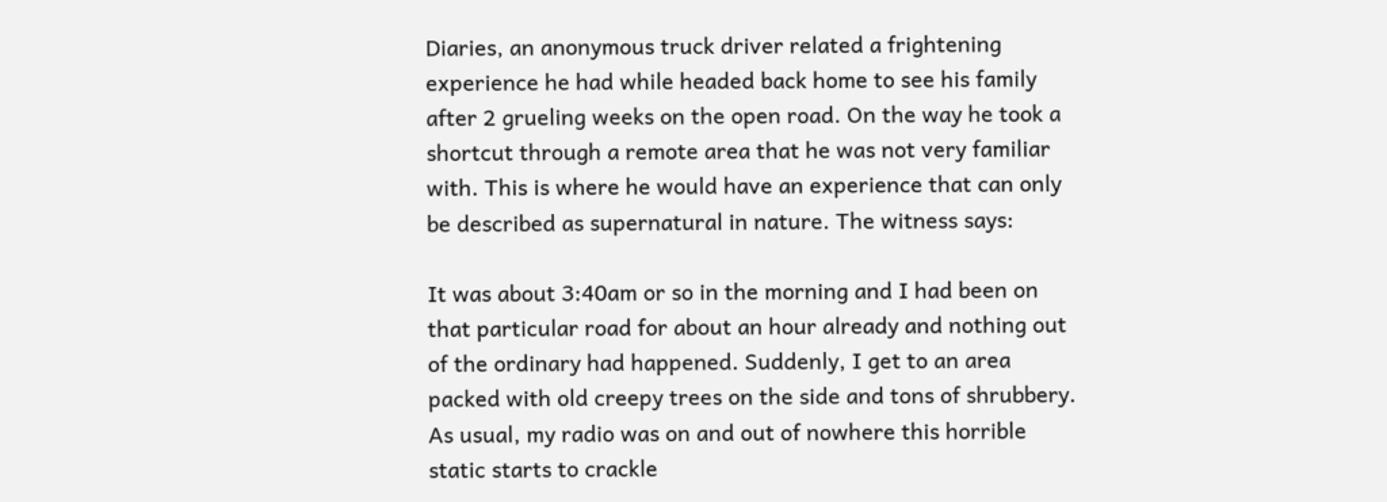Diaries, an anonymous truck driver related a frightening experience he had while headed back home to see his family after 2 grueling weeks on the open road. On the way he took a shortcut through a remote area that he was not very familiar with. This is where he would have an experience that can only be described as supernatural in nature. The witness says:

It was about 3:40am or so in the morning and I had been on that particular road for about an hour already and nothing out of the ordinary had happened. Suddenly, I get to an area packed with old creepy trees on the side and tons of shrubbery. As usual, my radio was on and out of nowhere this horrible static starts to crackle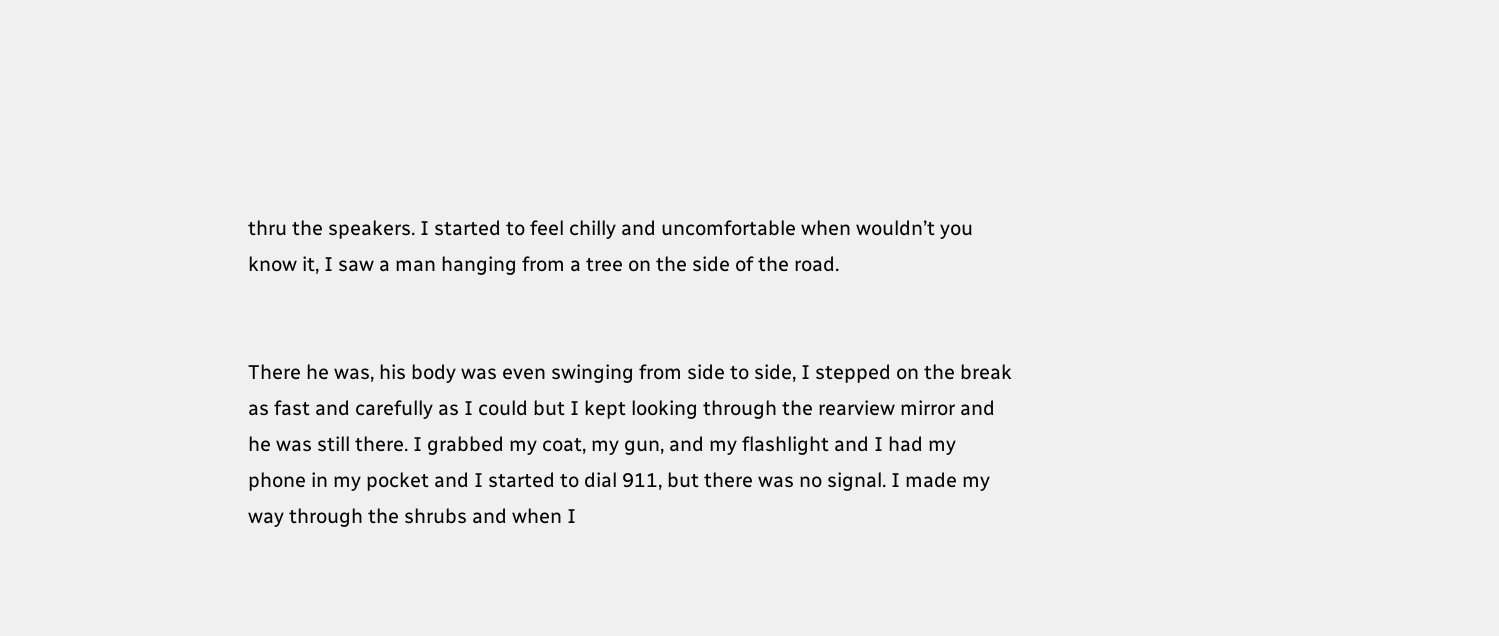thru the speakers. I started to feel chilly and uncomfortable when wouldn’t you know it, I saw a man hanging from a tree on the side of the road.


There he was, his body was even swinging from side to side, I stepped on the break as fast and carefully as I could but I kept looking through the rearview mirror and he was still there. I grabbed my coat, my gun, and my flashlight and I had my phone in my pocket and I started to dial 911, but there was no signal. I made my way through the shrubs and when I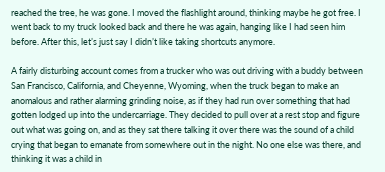reached the tree, he was gone. I moved the flashlight around, thinking maybe he got free. I went back to my truck looked back and there he was again, hanging like I had seen him before. After this, let’s just say I didn’t like taking shortcuts anymore.

A fairly disturbing account comes from a trucker who was out driving with a buddy between San Francisco, California, and Cheyenne, Wyoming, when the truck began to make an anomalous and rather alarming grinding noise, as if they had run over something that had gotten lodged up into the undercarriage. They decided to pull over at a rest stop and figure out what was going on, and as they sat there talking it over there was the sound of a child crying that began to emanate from somewhere out in the night. No one else was there, and thinking it was a child in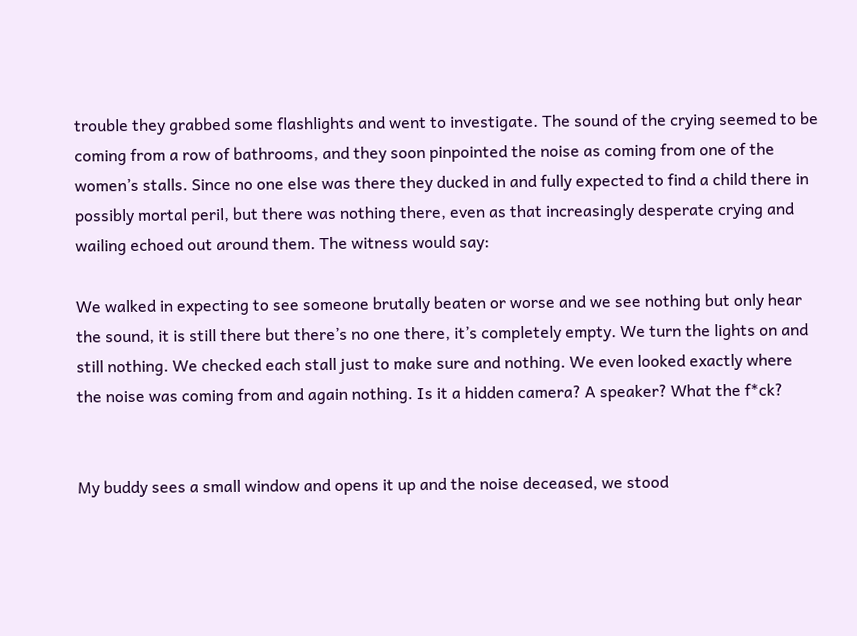trouble they grabbed some flashlights and went to investigate. The sound of the crying seemed to be coming from a row of bathrooms, and they soon pinpointed the noise as coming from one of the women’s stalls. Since no one else was there they ducked in and fully expected to find a child there in possibly mortal peril, but there was nothing there, even as that increasingly desperate crying and wailing echoed out around them. The witness would say:

We walked in expecting to see someone brutally beaten or worse and we see nothing but only hear the sound, it is still there but there’s no one there, it’s completely empty. We turn the lights on and still nothing. We checked each stall just to make sure and nothing. We even looked exactly where the noise was coming from and again nothing. Is it a hidden camera? A speaker? What the f*ck?


My buddy sees a small window and opens it up and the noise deceased, we stood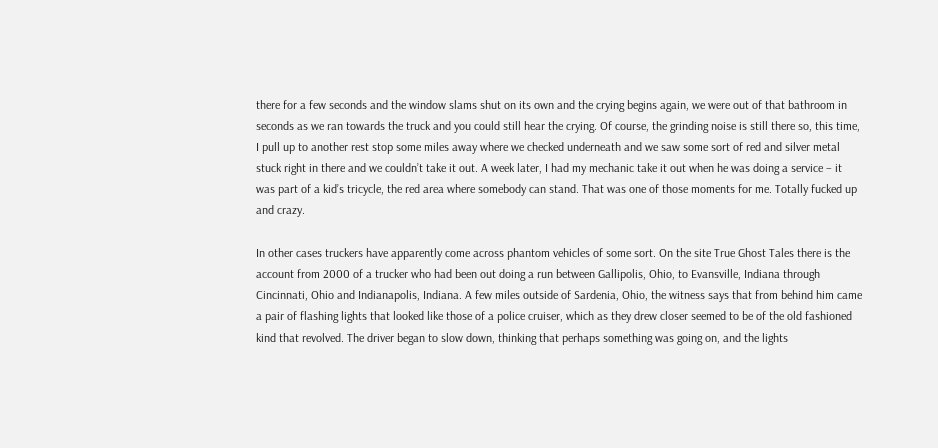there for a few seconds and the window slams shut on its own and the crying begins again, we were out of that bathroom in seconds as we ran towards the truck and you could still hear the crying. Of course, the grinding noise is still there so, this time, I pull up to another rest stop some miles away where we checked underneath and we saw some sort of red and silver metal stuck right in there and we couldn’t take it out. A week later, I had my mechanic take it out when he was doing a service – it was part of a kid’s tricycle, the red area where somebody can stand. That was one of those moments for me. Totally fucked up and crazy.

In other cases truckers have apparently come across phantom vehicles of some sort. On the site True Ghost Tales there is the account from 2000 of a trucker who had been out doing a run between Gallipolis, Ohio, to Evansville, Indiana through Cincinnati, Ohio and Indianapolis, Indiana. A few miles outside of Sardenia, Ohio, the witness says that from behind him came a pair of flashing lights that looked like those of a police cruiser, which as they drew closer seemed to be of the old fashioned kind that revolved. The driver began to slow down, thinking that perhaps something was going on, and the lights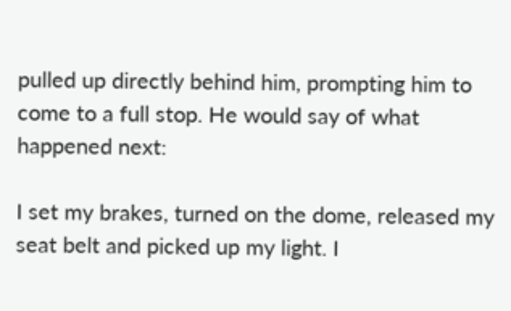pulled up directly behind him, prompting him to come to a full stop. He would say of what happened next:

I set my brakes, turned on the dome, released my seat belt and picked up my light. I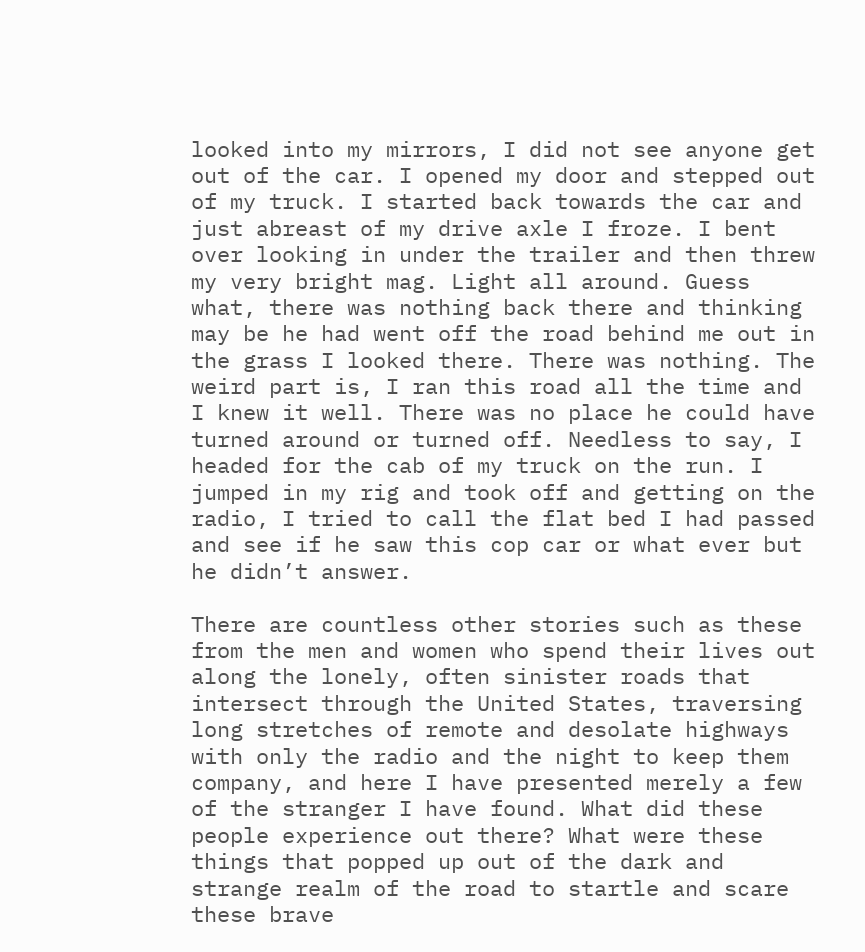looked into my mirrors, I did not see anyone get out of the car. I opened my door and stepped out of my truck. I started back towards the car and just abreast of my drive axle I froze. I bent over looking in under the trailer and then threw my very bright mag. Light all around. Guess what, there was nothing back there and thinking may be he had went off the road behind me out in the grass I looked there. There was nothing. The weird part is, I ran this road all the time and I knew it well. There was no place he could have turned around or turned off. Needless to say, I headed for the cab of my truck on the run. I jumped in my rig and took off and getting on the radio, I tried to call the flat bed I had passed and see if he saw this cop car or what ever but he didn’t answer.

There are countless other stories such as these from the men and women who spend their lives out along the lonely, often sinister roads that intersect through the United States, traversing long stretches of remote and desolate highways with only the radio and the night to keep them company, and here I have presented merely a few of the stranger I have found. What did these people experience out there? What were these things that popped up out of the dark and strange realm of the road to startle and scare these brave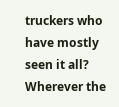truckers who have mostly seen it all? Wherever the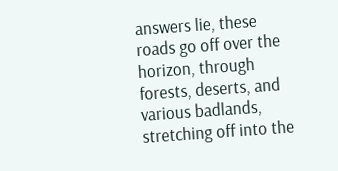answers lie, these roads go off over the horizon, through forests, deserts, and various badlands, stretching off into the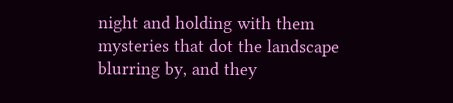night and holding with them mysteries that dot the landscape blurring by, and they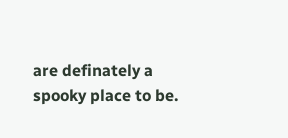are definately a spooky place to be.